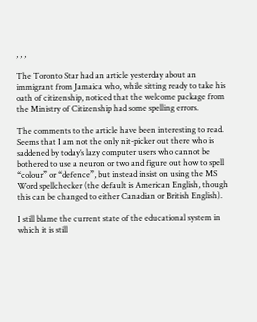, , ,

The Toronto Star had an article yesterday about an immigrant from Jamaica who, while sitting ready to take his oath of citizenship, noticed that the welcome package from the Ministry of Citizenship had some spelling errors.

The comments to the article have been interesting to read. Seems that I am not the only nit-picker out there who is saddened by today’s lazy computer users who cannot be bothered to use a neuron or two and figure out how to spell “colour” or “defence”, but instead insist on using the MS Word spellchecker (the default is American English, though this can be changed to either Canadian or British English).

I still blame the current state of the educational system in which it is still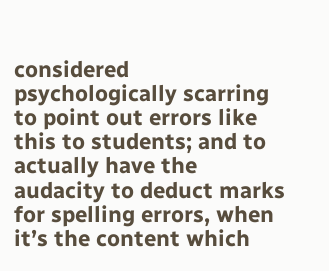considered psychologically scarring to point out errors like this to students; and to actually have the audacity to deduct marks for spelling errors, when it’s the content which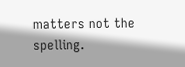matters not the spelling.